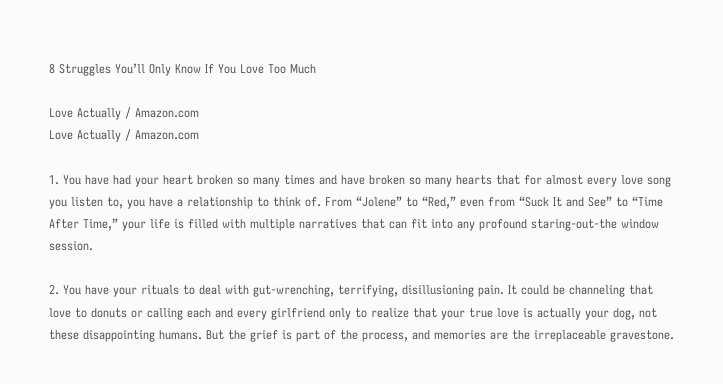8 Struggles You’ll Only Know If You Love Too Much

Love Actually / Amazon.com
Love Actually / Amazon.com

1. You have had your heart broken so many times and have broken so many hearts that for almost every love song you listen to, you have a relationship to think of. From “Jolene” to “Red,” even from “Suck It and See” to “Time After Time,” your life is filled with multiple narratives that can fit into any profound staring-out-the window session.

2. You have your rituals to deal with gut-wrenching, terrifying, disillusioning pain. It could be channeling that love to donuts or calling each and every girlfriend only to realize that your true love is actually your dog, not these disappointing humans. But the grief is part of the process, and memories are the irreplaceable gravestone.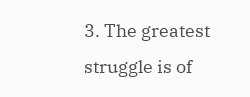3. The greatest struggle is of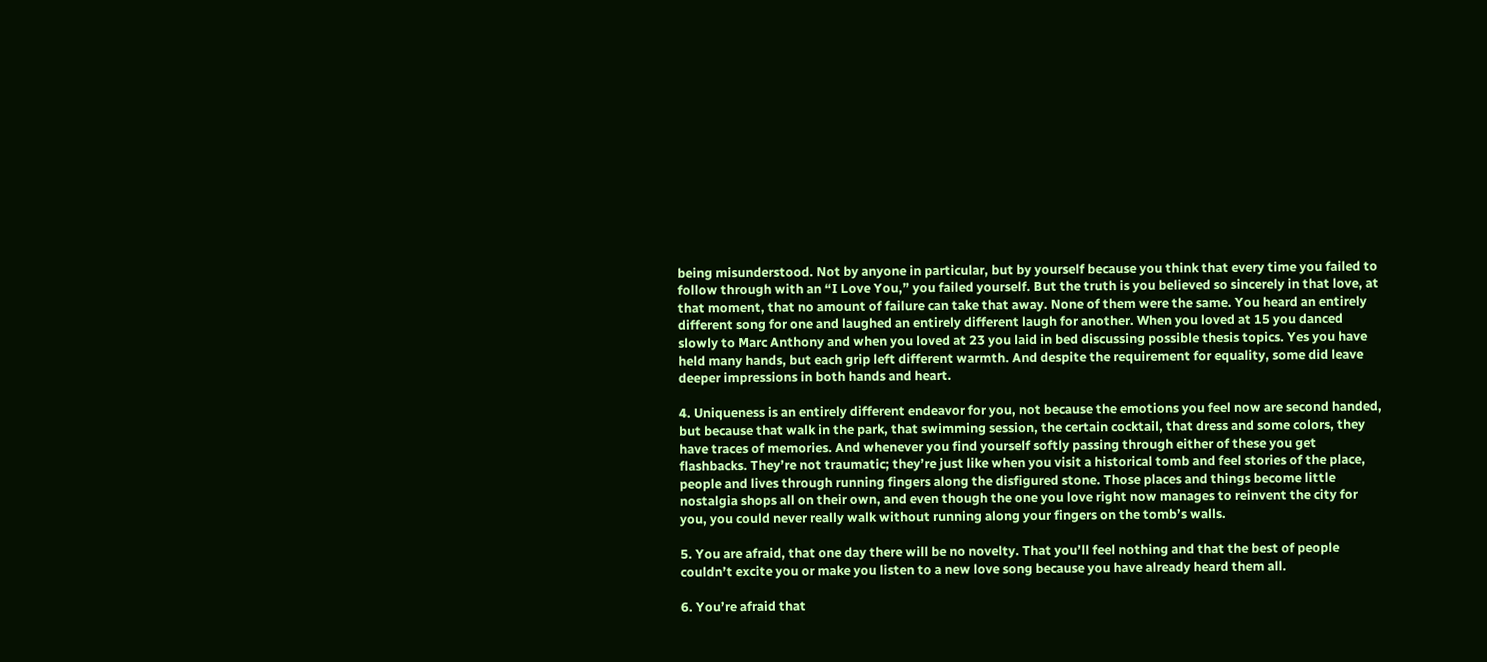being misunderstood. Not by anyone in particular, but by yourself because you think that every time you failed to follow through with an “I Love You,” you failed yourself. But the truth is you believed so sincerely in that love, at that moment, that no amount of failure can take that away. None of them were the same. You heard an entirely different song for one and laughed an entirely different laugh for another. When you loved at 15 you danced slowly to Marc Anthony and when you loved at 23 you laid in bed discussing possible thesis topics. Yes you have held many hands, but each grip left different warmth. And despite the requirement for equality, some did leave deeper impressions in both hands and heart.

4. Uniqueness is an entirely different endeavor for you, not because the emotions you feel now are second handed, but because that walk in the park, that swimming session, the certain cocktail, that dress and some colors, they have traces of memories. And whenever you find yourself softly passing through either of these you get flashbacks. They’re not traumatic; they’re just like when you visit a historical tomb and feel stories of the place, people and lives through running fingers along the disfigured stone. Those places and things become little nostalgia shops all on their own, and even though the one you love right now manages to reinvent the city for you, you could never really walk without running along your fingers on the tomb’s walls.

5. You are afraid, that one day there will be no novelty. That you’ll feel nothing and that the best of people couldn’t excite you or make you listen to a new love song because you have already heard them all.

6. You’re afraid that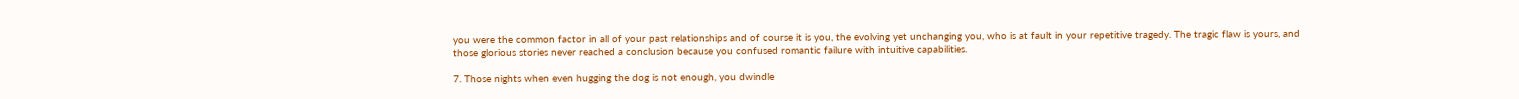you were the common factor in all of your past relationships and of course it is you, the evolving yet unchanging you, who is at fault in your repetitive tragedy. The tragic flaw is yours, and those glorious stories never reached a conclusion because you confused romantic failure with intuitive capabilities.

7. Those nights when even hugging the dog is not enough, you dwindle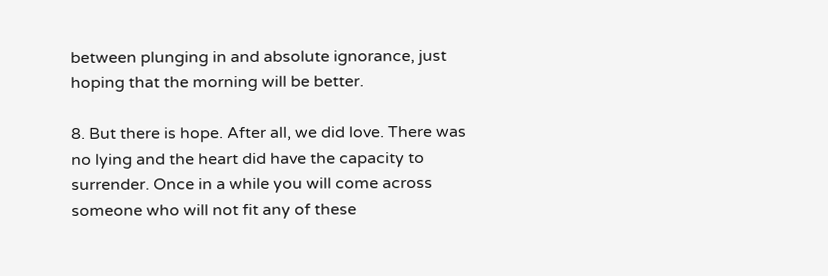between plunging in and absolute ignorance, just hoping that the morning will be better.

8. But there is hope. After all, we did love. There was no lying and the heart did have the capacity to surrender. Once in a while you will come across someone who will not fit any of these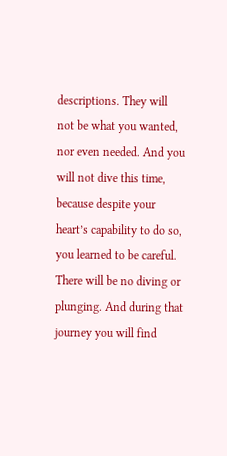descriptions. They will not be what you wanted, nor even needed. And you will not dive this time, because despite your heart’s capability to do so, you learned to be careful. There will be no diving or plunging. And during that journey you will find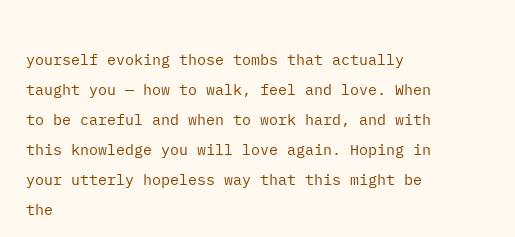yourself evoking those tombs that actually taught you — how to walk, feel and love. When to be careful and when to work hard, and with this knowledge you will love again. Hoping in your utterly hopeless way that this might be the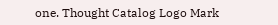one. Thought Catalog Logo Mark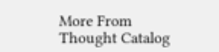More From Thought Catalog